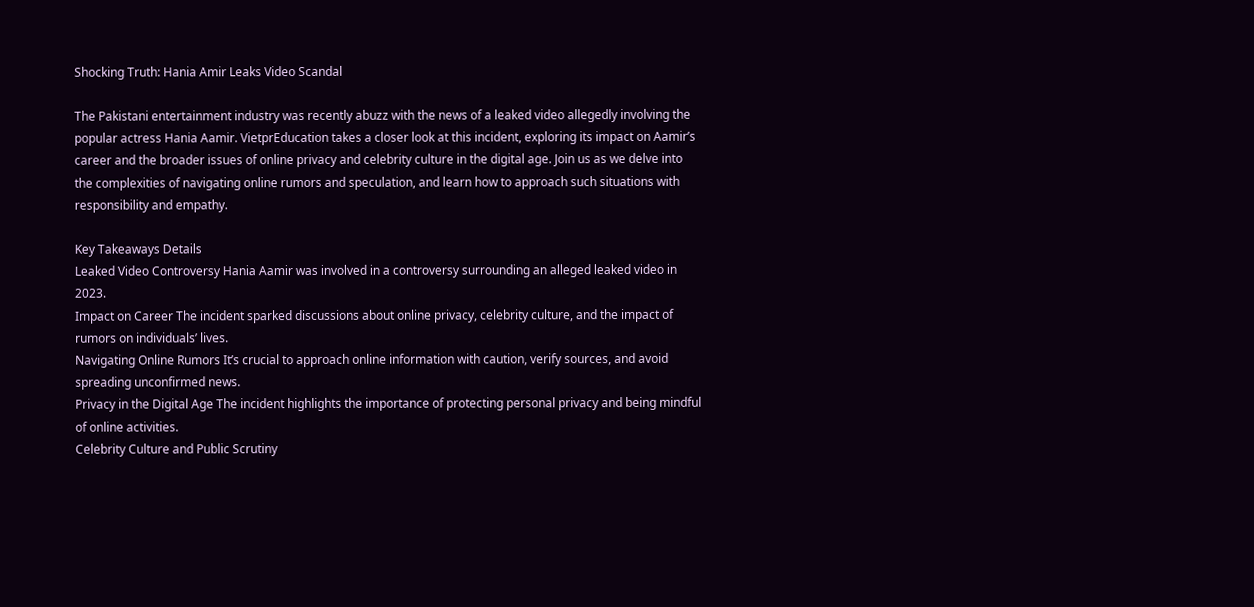Shocking Truth: Hania Amir Leaks Video Scandal

The Pakistani entertainment industry was recently abuzz with the news of a leaked video allegedly involving the popular actress Hania Aamir. VietprEducation takes a closer look at this incident, exploring its impact on Aamir’s career and the broader issues of online privacy and celebrity culture in the digital age. Join us as we delve into the complexities of navigating online rumors and speculation, and learn how to approach such situations with responsibility and empathy.

Key Takeaways Details
Leaked Video Controversy Hania Aamir was involved in a controversy surrounding an alleged leaked video in 2023.
Impact on Career The incident sparked discussions about online privacy, celebrity culture, and the impact of rumors on individuals’ lives.
Navigating Online Rumors It’s crucial to approach online information with caution, verify sources, and avoid spreading unconfirmed news.
Privacy in the Digital Age The incident highlights the importance of protecting personal privacy and being mindful of online activities.
Celebrity Culture and Public Scrutiny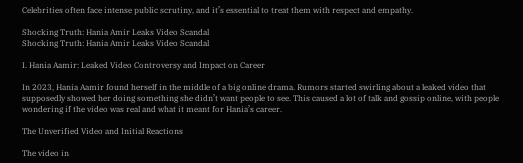Celebrities often face intense public scrutiny, and it’s essential to treat them with respect and empathy.

Shocking Truth: Hania Amir Leaks Video Scandal
Shocking Truth: Hania Amir Leaks Video Scandal

I. Hania Aamir: Leaked Video Controversy and Impact on Career

In 2023, Hania Aamir found herself in the middle of a big online drama. Rumors started swirling about a leaked video that supposedly showed her doing something she didn’t want people to see. This caused a lot of talk and gossip online, with people wondering if the video was real and what it meant for Hania’s career.

The Unverified Video and Initial Reactions

The video in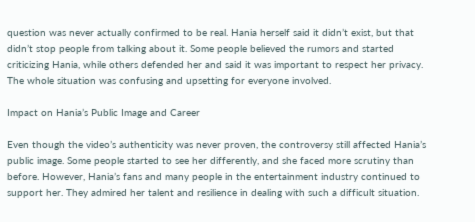question was never actually confirmed to be real. Hania herself said it didn’t exist, but that didn’t stop people from talking about it. Some people believed the rumors and started criticizing Hania, while others defended her and said it was important to respect her privacy. The whole situation was confusing and upsetting for everyone involved.

Impact on Hania’s Public Image and Career

Even though the video’s authenticity was never proven, the controversy still affected Hania’s public image. Some people started to see her differently, and she faced more scrutiny than before. However, Hania’s fans and many people in the entertainment industry continued to support her. They admired her talent and resilience in dealing with such a difficult situation.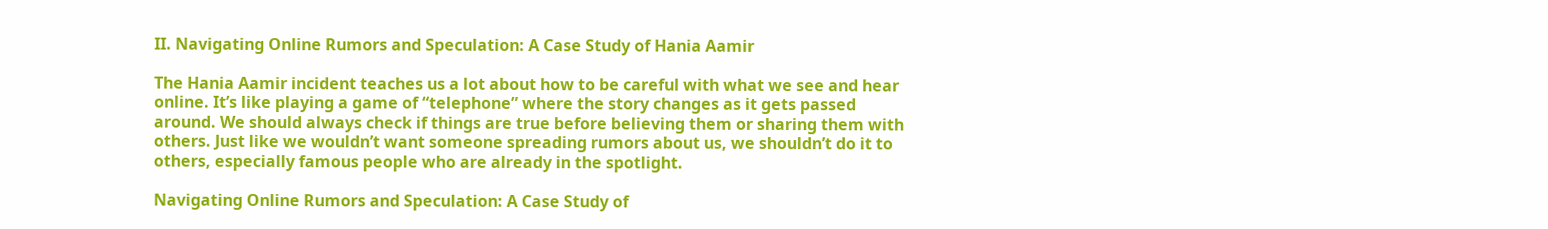II. Navigating Online Rumors and Speculation: A Case Study of Hania Aamir

The Hania Aamir incident teaches us a lot about how to be careful with what we see and hear online. It’s like playing a game of “telephone” where the story changes as it gets passed around. We should always check if things are true before believing them or sharing them with others. Just like we wouldn’t want someone spreading rumors about us, we shouldn’t do it to others, especially famous people who are already in the spotlight.

Navigating Online Rumors and Speculation: A Case Study of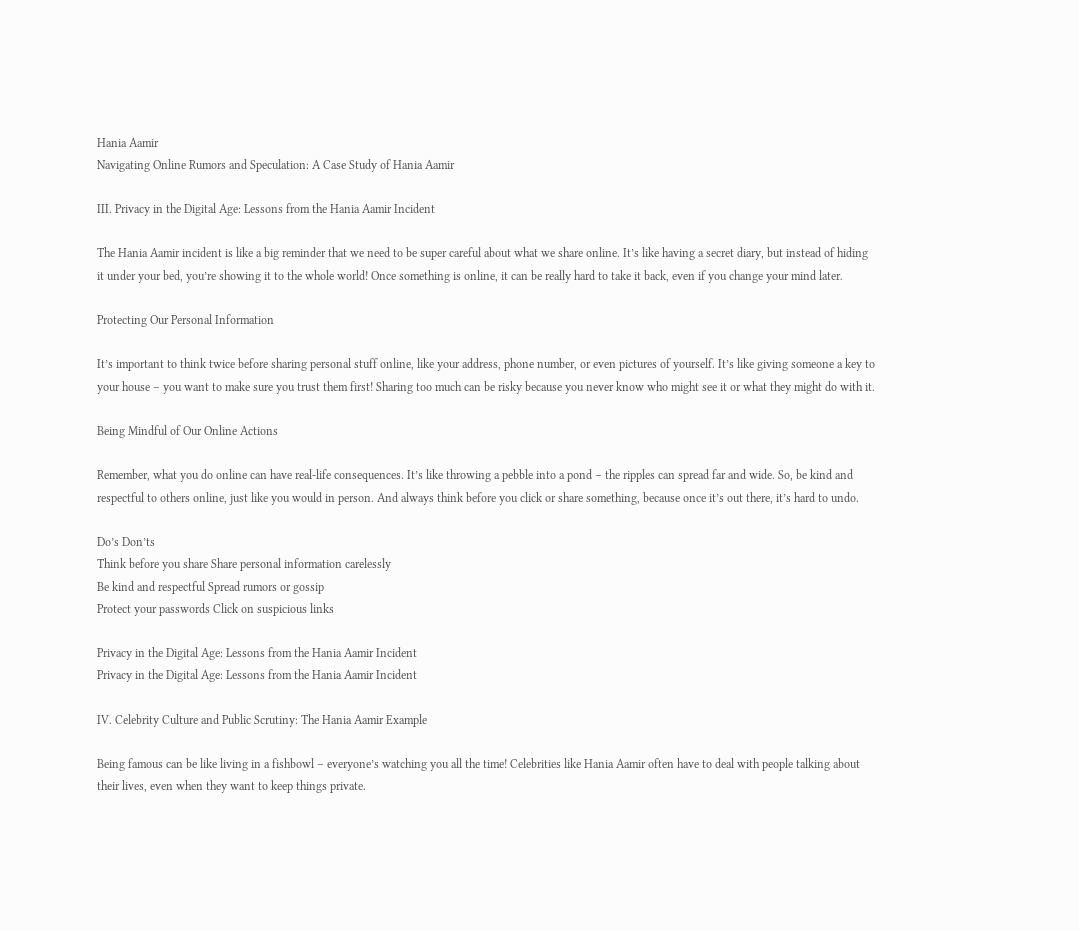Hania Aamir
Navigating Online Rumors and Speculation: A Case Study of Hania Aamir

III. Privacy in the Digital Age: Lessons from the Hania Aamir Incident

The Hania Aamir incident is like a big reminder that we need to be super careful about what we share online. It’s like having a secret diary, but instead of hiding it under your bed, you’re showing it to the whole world! Once something is online, it can be really hard to take it back, even if you change your mind later.

Protecting Our Personal Information

It’s important to think twice before sharing personal stuff online, like your address, phone number, or even pictures of yourself. It’s like giving someone a key to your house – you want to make sure you trust them first! Sharing too much can be risky because you never know who might see it or what they might do with it.

Being Mindful of Our Online Actions

Remember, what you do online can have real-life consequences. It’s like throwing a pebble into a pond – the ripples can spread far and wide. So, be kind and respectful to others online, just like you would in person. And always think before you click or share something, because once it’s out there, it’s hard to undo.

Do’s Don’ts
Think before you share Share personal information carelessly
Be kind and respectful Spread rumors or gossip
Protect your passwords Click on suspicious links

Privacy in the Digital Age: Lessons from the Hania Aamir Incident
Privacy in the Digital Age: Lessons from the Hania Aamir Incident

IV. Celebrity Culture and Public Scrutiny: The Hania Aamir Example

Being famous can be like living in a fishbowl – everyone’s watching you all the time! Celebrities like Hania Aamir often have to deal with people talking about their lives, even when they want to keep things private.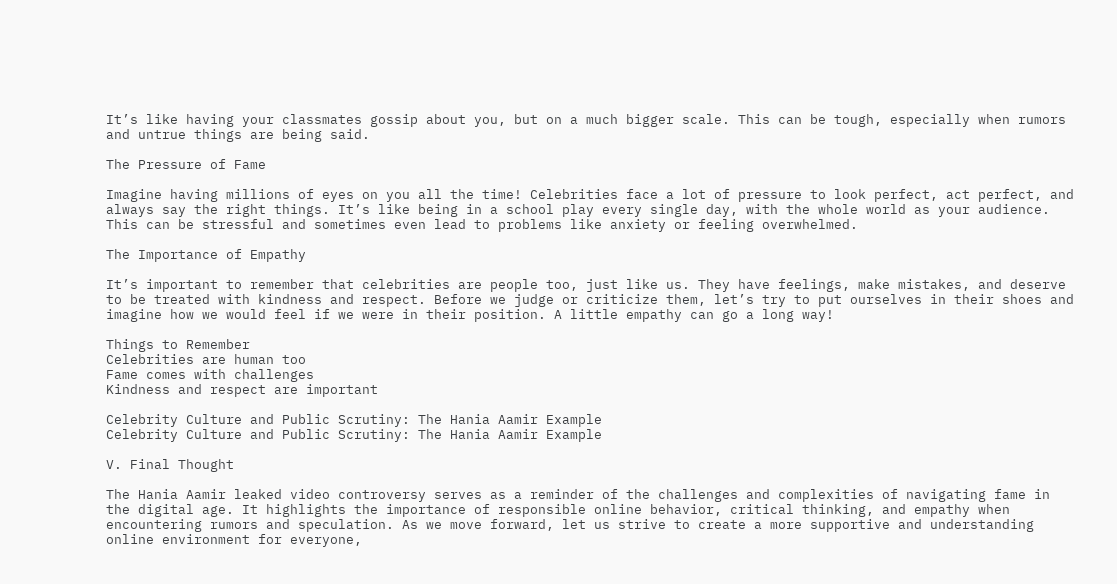It’s like having your classmates gossip about you, but on a much bigger scale. This can be tough, especially when rumors and untrue things are being said.

The Pressure of Fame

Imagine having millions of eyes on you all the time! Celebrities face a lot of pressure to look perfect, act perfect, and always say the right things. It’s like being in a school play every single day, with the whole world as your audience. This can be stressful and sometimes even lead to problems like anxiety or feeling overwhelmed.

The Importance of Empathy

It’s important to remember that celebrities are people too, just like us. They have feelings, make mistakes, and deserve to be treated with kindness and respect. Before we judge or criticize them, let’s try to put ourselves in their shoes and imagine how we would feel if we were in their position. A little empathy can go a long way!

Things to Remember
Celebrities are human too
Fame comes with challenges
Kindness and respect are important

Celebrity Culture and Public Scrutiny: The Hania Aamir Example
Celebrity Culture and Public Scrutiny: The Hania Aamir Example

V. Final Thought

The Hania Aamir leaked video controversy serves as a reminder of the challenges and complexities of navigating fame in the digital age. It highlights the importance of responsible online behavior, critical thinking, and empathy when encountering rumors and speculation. As we move forward, let us strive to create a more supportive and understanding online environment for everyone,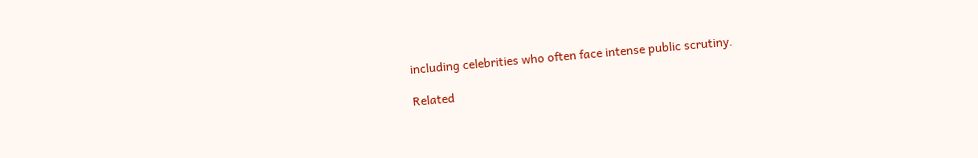including celebrities who often face intense public scrutiny.

Related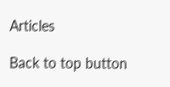Articles

Back to top button